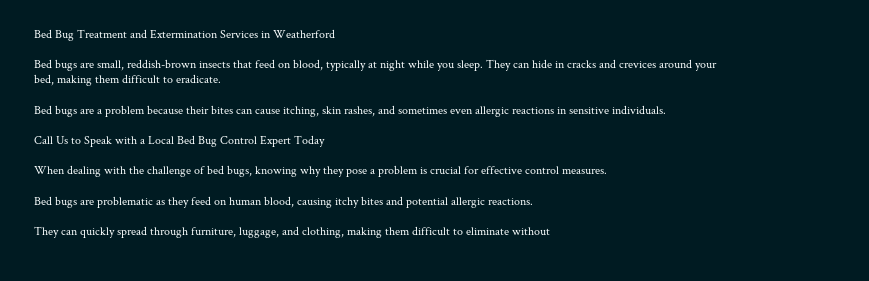Bed Bug Treatment and Extermination Services in Weatherford

Bed bugs are small, reddish-brown insects that feed on blood, typically at night while you sleep. They can hide in cracks and crevices around your bed, making them difficult to eradicate.

Bed bugs are a problem because their bites can cause itching, skin rashes, and sometimes even allergic reactions in sensitive individuals.

Call Us to Speak with a Local Bed Bug Control Expert Today

When dealing with the challenge of bed bugs, knowing why they pose a problem is crucial for effective control measures.

Bed bugs are problematic as they feed on human blood, causing itchy bites and potential allergic reactions.

They can quickly spread through furniture, luggage, and clothing, making them difficult to eliminate without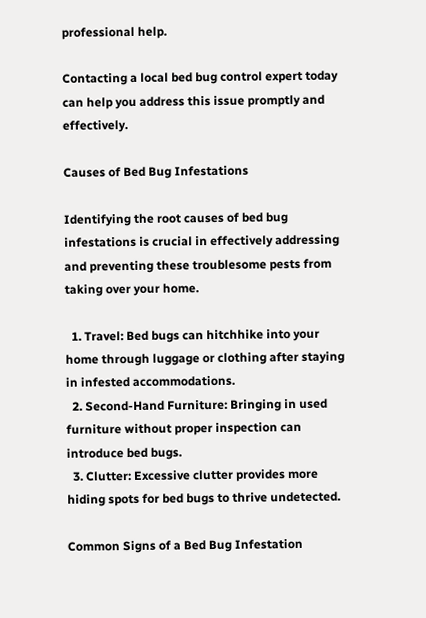professional help.

Contacting a local bed bug control expert today can help you address this issue promptly and effectively.

Causes of Bed Bug Infestations

Identifying the root causes of bed bug infestations is crucial in effectively addressing and preventing these troublesome pests from taking over your home.

  1. Travel: Bed bugs can hitchhike into your home through luggage or clothing after staying in infested accommodations.
  2. Second-Hand Furniture: Bringing in used furniture without proper inspection can introduce bed bugs.
  3. Clutter: Excessive clutter provides more hiding spots for bed bugs to thrive undetected.

Common Signs of a Bed Bug Infestation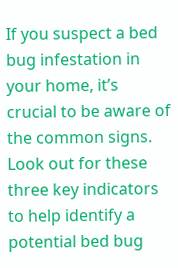If you suspect a bed bug infestation in your home, it’s crucial to be aware of the common signs. Look out for these three key indicators to help identify a potential bed bug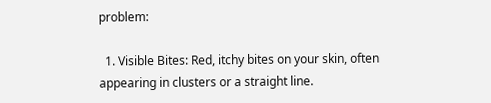problem:

  1. Visible Bites: Red, itchy bites on your skin, often appearing in clusters or a straight line.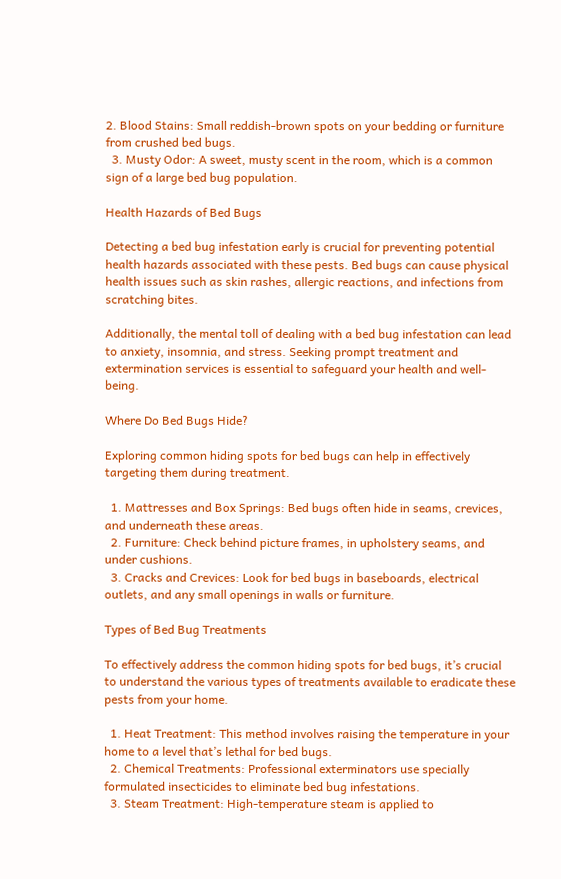2. Blood Stains: Small reddish-brown spots on your bedding or furniture from crushed bed bugs.
  3. Musty Odor: A sweet, musty scent in the room, which is a common sign of a large bed bug population.

Health Hazards of Bed Bugs

Detecting a bed bug infestation early is crucial for preventing potential health hazards associated with these pests. Bed bugs can cause physical health issues such as skin rashes, allergic reactions, and infections from scratching bites.

Additionally, the mental toll of dealing with a bed bug infestation can lead to anxiety, insomnia, and stress. Seeking prompt treatment and extermination services is essential to safeguard your health and well-being.

Where Do Bed Bugs Hide?

Exploring common hiding spots for bed bugs can help in effectively targeting them during treatment.

  1. Mattresses and Box Springs: Bed bugs often hide in seams, crevices, and underneath these areas.
  2. Furniture: Check behind picture frames, in upholstery seams, and under cushions.
  3. Cracks and Crevices: Look for bed bugs in baseboards, electrical outlets, and any small openings in walls or furniture.

Types of Bed Bug Treatments

To effectively address the common hiding spots for bed bugs, it’s crucial to understand the various types of treatments available to eradicate these pests from your home.

  1. Heat Treatment: This method involves raising the temperature in your home to a level that’s lethal for bed bugs.
  2. Chemical Treatments: Professional exterminators use specially formulated insecticides to eliminate bed bug infestations.
  3. Steam Treatment: High-temperature steam is applied to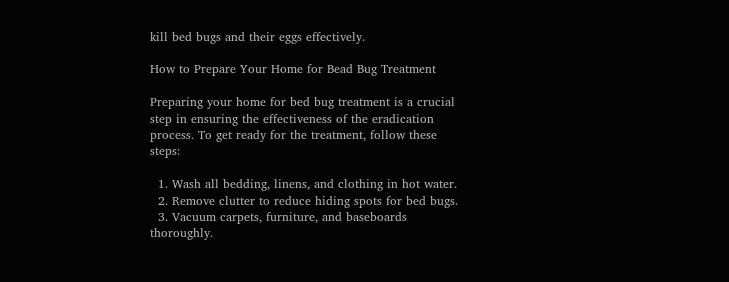kill bed bugs and their eggs effectively.

How to Prepare Your Home for Bead Bug Treatment

Preparing your home for bed bug treatment is a crucial step in ensuring the effectiveness of the eradication process. To get ready for the treatment, follow these steps:

  1. Wash all bedding, linens, and clothing in hot water.
  2. Remove clutter to reduce hiding spots for bed bugs.
  3. Vacuum carpets, furniture, and baseboards thoroughly.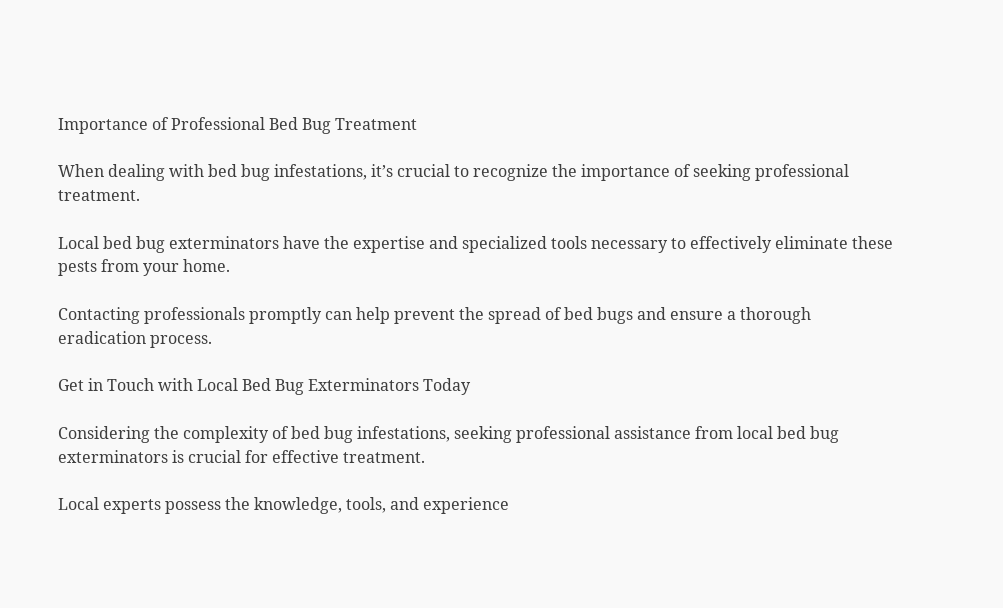Importance of Professional Bed Bug Treatment

When dealing with bed bug infestations, it’s crucial to recognize the importance of seeking professional treatment.

Local bed bug exterminators have the expertise and specialized tools necessary to effectively eliminate these pests from your home.

Contacting professionals promptly can help prevent the spread of bed bugs and ensure a thorough eradication process.

Get in Touch with Local Bed Bug Exterminators Today

Considering the complexity of bed bug infestations, seeking professional assistance from local bed bug exterminators is crucial for effective treatment.

Local experts possess the knowledge, tools, and experience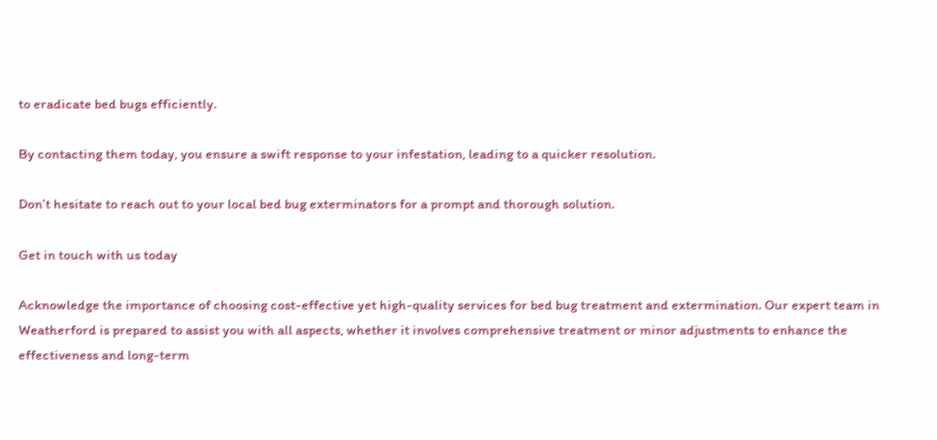to eradicate bed bugs efficiently.

By contacting them today, you ensure a swift response to your infestation, leading to a quicker resolution.

Don’t hesitate to reach out to your local bed bug exterminators for a prompt and thorough solution.

Get in touch with us today

Acknowledge the importance of choosing cost-effective yet high-quality services for bed bug treatment and extermination. Our expert team in Weatherford is prepared to assist you with all aspects, whether it involves comprehensive treatment or minor adjustments to enhance the effectiveness and long-term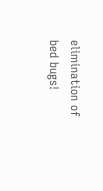elimination of bed bugs!